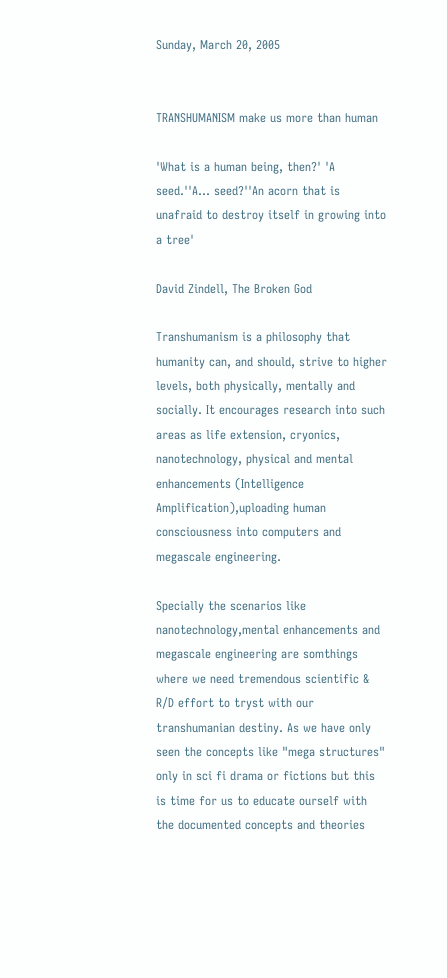Sunday, March 20, 2005


TRANSHUMANISM make us more than human

'What is a human being, then?' 'A seed.''A... seed?''An acorn that is unafraid to destroy itself in growing into a tree'

David Zindell, The Broken God

Transhumanism is a philosophy that humanity can, and should, strive to higher levels, both physically, mentally and socially. It encourages research into such areas as life extension, cryonics, nanotechnology, physical and mental enhancements (Intelligence Amplification),uploading human consciousness into computers and megascale engineering.

Specially the scenarios like nanotechnology,mental enhancements and megascale engineering are somthings where we need tremendous scientific & R/D effort to tryst with our transhumanian destiny. As we have only seen the concepts like "mega structures" only in sci fi drama or fictions but this is time for us to educate ourself with the documented concepts and theories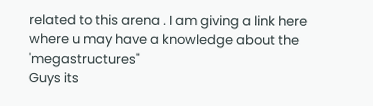related to this arena . I am giving a link here where u may have a knowledge about the 'megastructures"
Guys its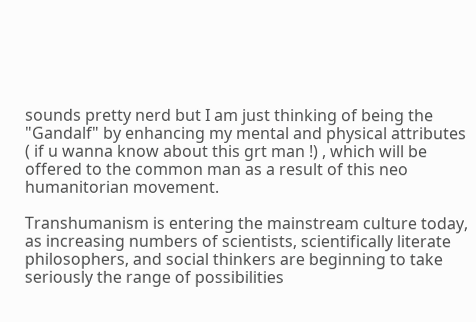sounds pretty nerd but I am just thinking of being the "Gandalf" by enhancing my mental and physical attributes ( if u wanna know about this grt man !) , which will be offered to the common man as a result of this neo humanitorian movement.

Transhumanism is entering the mainstream culture today, as increasing numbers of scientists, scientifically literate philosophers, and social thinkers are beginning to take seriously the range of possibilities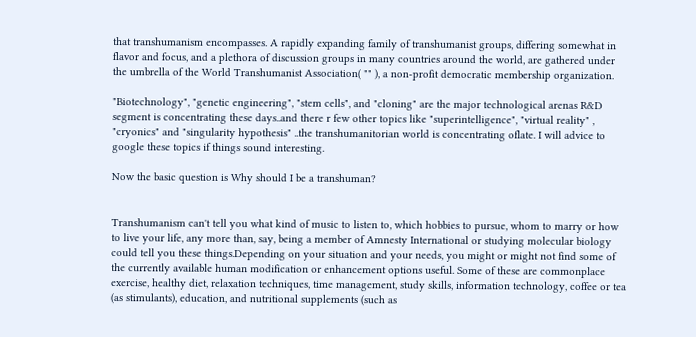that transhumanism encompasses. A rapidly expanding family of transhumanist groups, differing somewhat in flavor and focus, and a plethora of discussion groups in many countries around the world, are gathered under the umbrella of the World Transhumanist Association( "" ), a non-profit democratic membership organization.

"Biotechnology", "genetic engineering", "stem cells", and "cloning" are the major technological arenas R&D segment is concentrating these days..and there r few other topics like "superintelligence", "virtual reality" , "cryonics" and "singularity hypothesis" ..the transhumanitorian world is concentrating oflate. I will advice to google these topics if things sound interesting.

Now the basic question is Why should I be a transhuman?


Transhumanism can't tell you what kind of music to listen to, which hobbies to pursue, whom to marry or how to live your life, any more than, say, being a member of Amnesty International or studying molecular biology could tell you these things.Depending on your situation and your needs, you might or might not find some of the currently available human modification or enhancement options useful. Some of these are commonplace exercise, healthy diet, relaxation techniques, time management, study skills, information technology, coffee or tea (as stimulants), education, and nutritional supplements (such as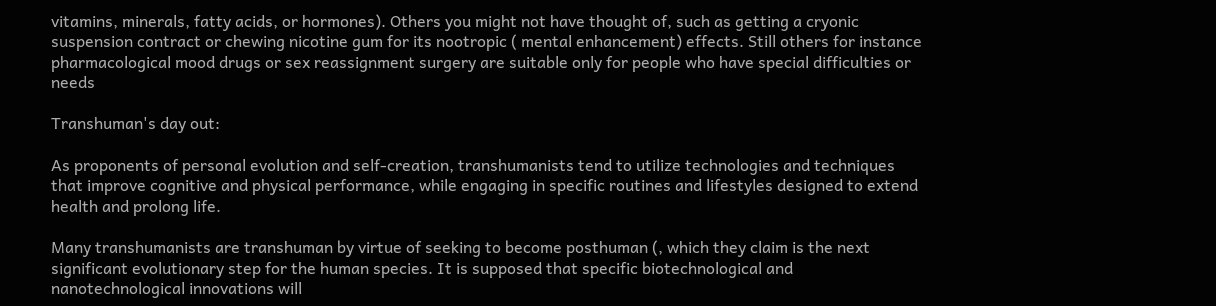vitamins, minerals, fatty acids, or hormones). Others you might not have thought of, such as getting a cryonic suspension contract or chewing nicotine gum for its nootropic ( mental enhancement) effects. Still others for instance pharmacological mood drugs or sex reassignment surgery are suitable only for people who have special difficulties or needs

Transhuman's day out:

As proponents of personal evolution and self-creation, transhumanists tend to utilize technologies and techniques that improve cognitive and physical performance, while engaging in specific routines and lifestyles designed to extend health and prolong life.

Many transhumanists are transhuman by virtue of seeking to become posthuman (, which they claim is the next significant evolutionary step for the human species. It is supposed that specific biotechnological and nanotechnological innovations will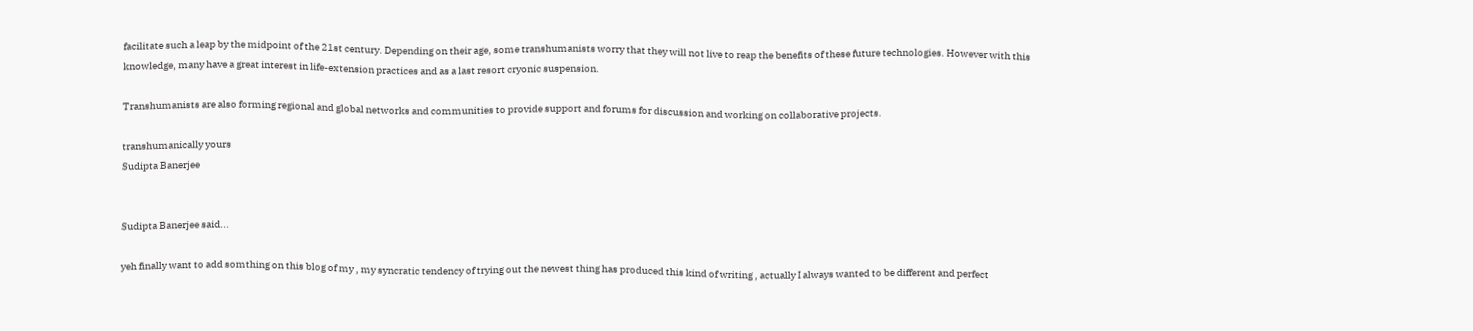facilitate such a leap by the midpoint of the 21st century. Depending on their age, some transhumanists worry that they will not live to reap the benefits of these future technologies. However with this knowledge, many have a great interest in life-extension practices and as a last resort cryonic suspension.

Transhumanists are also forming regional and global networks and communities to provide support and forums for discussion and working on collaborative projects.

transhumanically yours
Sudipta Banerjee


Sudipta Banerjee said...

yeh finally want to add somthing on this blog of my , my syncratic tendency of trying out the newest thing has produced this kind of writing , actually I always wanted to be different and perfect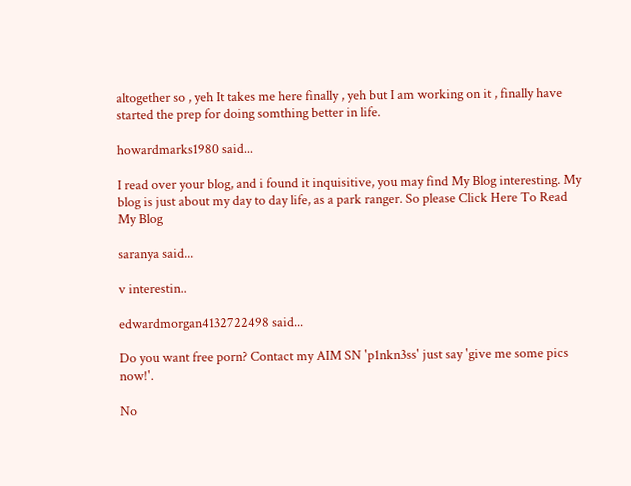altogether so , yeh It takes me here finally , yeh but I am working on it , finally have started the prep for doing somthing better in life.

howardmarks1980 said...

I read over your blog, and i found it inquisitive, you may find My Blog interesting. My blog is just about my day to day life, as a park ranger. So please Click Here To Read My Blog

saranya said...

v interestin..

edwardmorgan4132722498 said...

Do you want free porn? Contact my AIM SN 'p1nkn3ss' just say 'give me some pics now!'.

No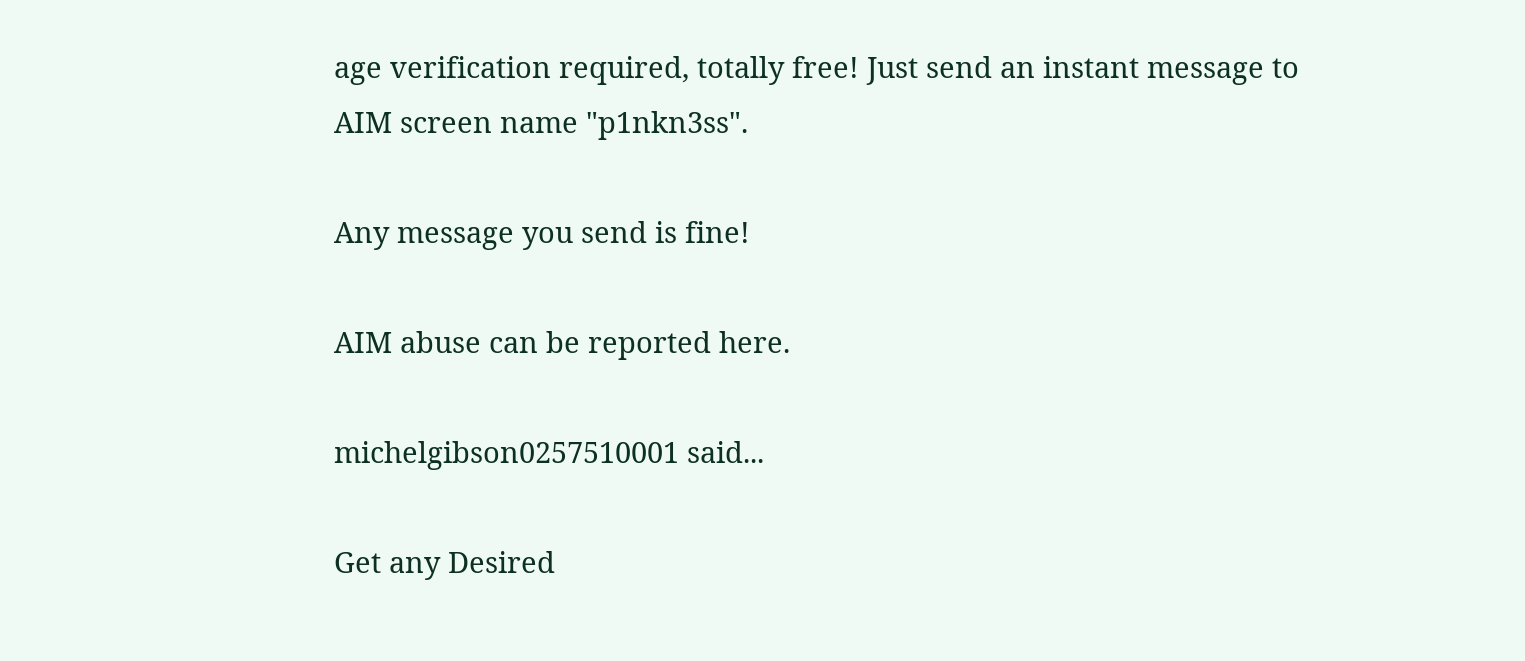age verification required, totally free! Just send an instant message to AIM screen name "p1nkn3ss".

Any message you send is fine!

AIM abuse can be reported here.

michelgibson0257510001 said...

Get any Desired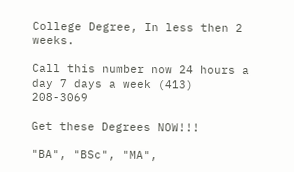College Degree, In less then 2 weeks.

Call this number now 24 hours a day 7 days a week (413) 208-3069

Get these Degrees NOW!!!

"BA", "BSc", "MA",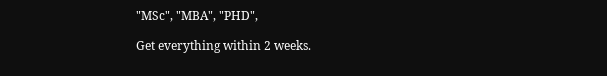"MSc", "MBA", "PHD",

Get everything within 2 weeks.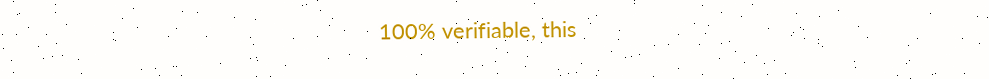100% verifiable, this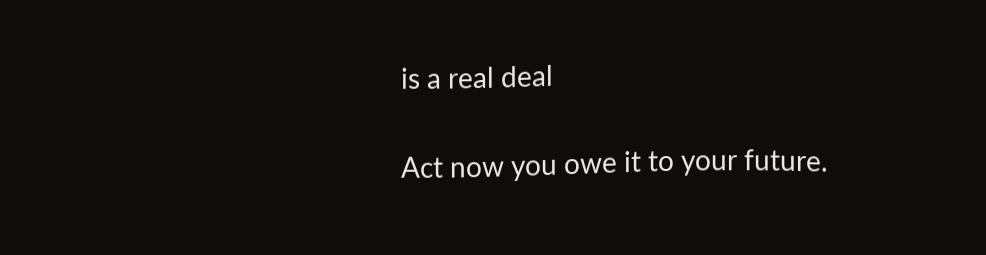is a real deal

Act now you owe it to your future.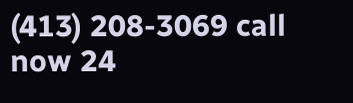(413) 208-3069 call now 24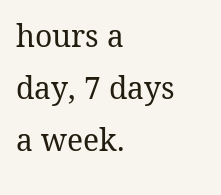hours a day, 7 days a week.